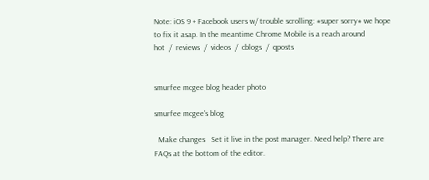Note: iOS 9 + Facebook users w/ trouble scrolling: #super sorry# we hope to fix it asap. In the meantime Chrome Mobile is a reach around
hot  /  reviews  /  videos  /  cblogs  /  qposts


smurfee mcgee blog header photo

smurfee mcgee's blog

  Make changes   Set it live in the post manager. Need help? There are FAQs at the bottom of the editor.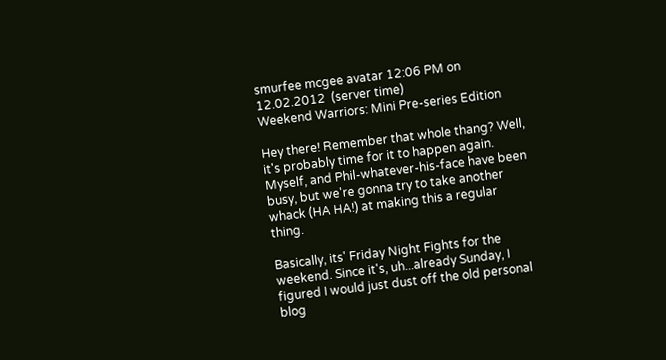smurfee mcgee avatar 12:06 PM on 12.02.2012  (server time)
Weekend Warriors: Mini Pre-series Edition

Hey there! Remember that whole thang? Well, it's probably time for it to happen again. Myself, and Phil-whatever-his-face have been busy, but we're gonna try to take another whack (HA HA!) at making this a regular thing.

Basically, its' Friday Night Fights for the weekend. Since it's, uh...already Sunday, I figured I would just dust off the old personal blog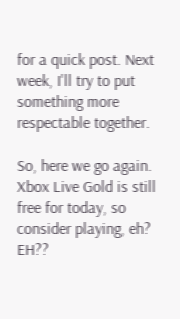for a quick post. Next week, I'll try to put something more respectable together.

So, here we go again. Xbox Live Gold is still free for today, so consider playing, eh? EH??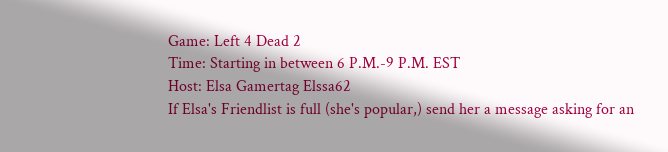Game: Left 4 Dead 2
Time: Starting in between 6 P.M.-9 P.M. EST
Host: Elsa Gamertag Elssa62
If Elsa's Friendlist is full (she's popular,) send her a message asking for an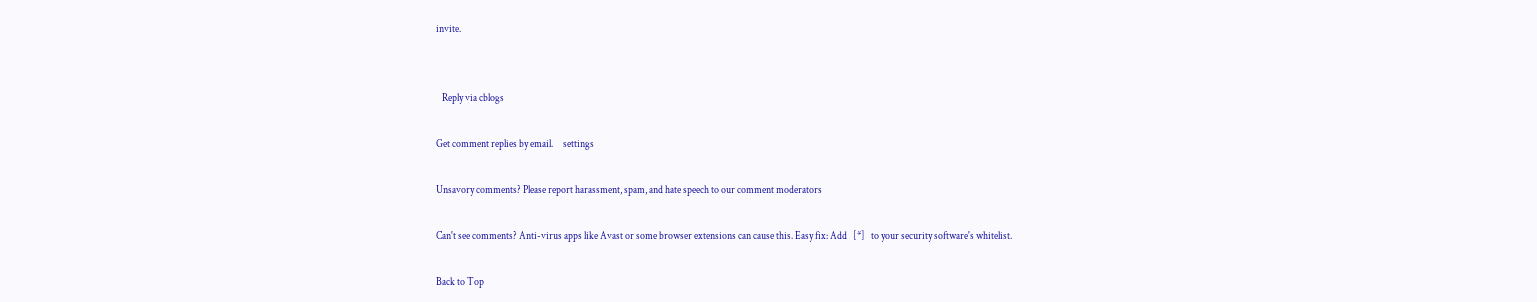invite.


   Reply via cblogs

Get comment replies by email.     settings

Unsavory comments? Please report harassment, spam, and hate speech to our comment moderators

Can't see comments? Anti-virus apps like Avast or some browser extensions can cause this. Easy fix: Add   [*]   to your security software's whitelist.

Back to Top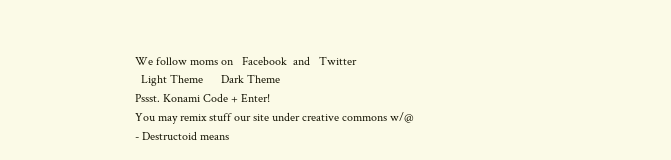We follow moms on   Facebook  and   Twitter
  Light Theme      Dark Theme
Pssst. Konami Code + Enter!
You may remix stuff our site under creative commons w/@
- Destructoid means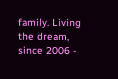family. Living the dream, since 2006 -